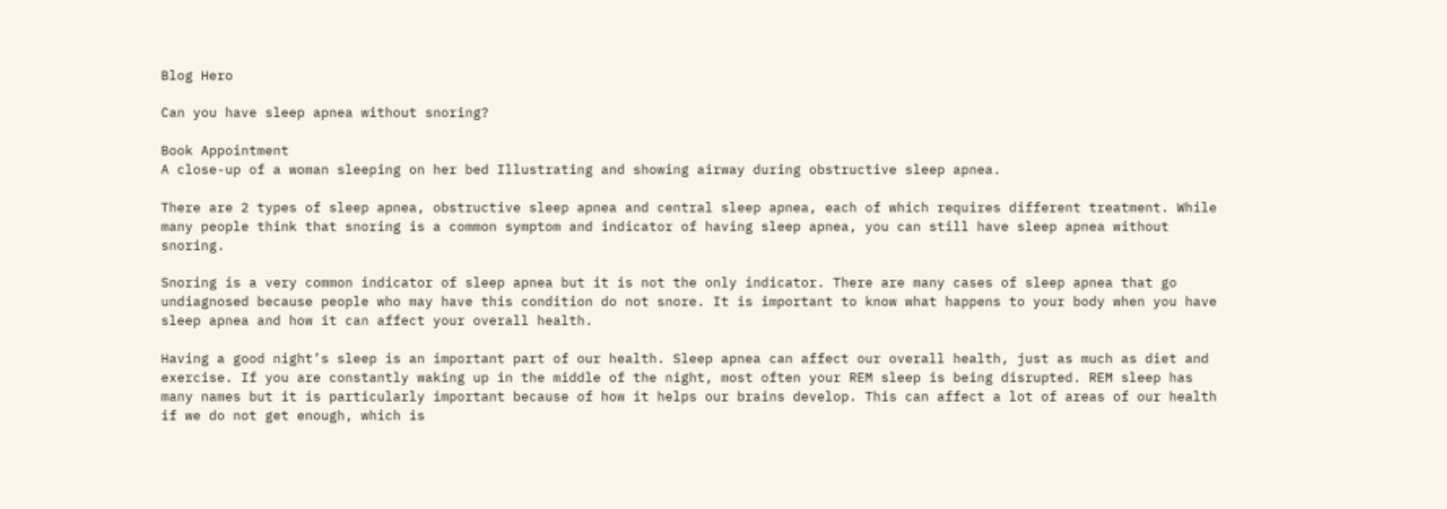Blog Hero

Can you have sleep apnea without snoring?

Book Appointment
A close-up of a woman sleeping on her bed Illustrating and showing airway during obstructive sleep apnea.

There are 2 types of sleep apnea, obstructive sleep apnea and central sleep apnea, each of which requires different treatment. While many people think that snoring is a common symptom and indicator of having sleep apnea, you can still have sleep apnea without snoring.

Snoring is a very common indicator of sleep apnea but it is not the only indicator. There are many cases of sleep apnea that go undiagnosed because people who may have this condition do not snore. It is important to know what happens to your body when you have sleep apnea and how it can affect your overall health.

Having a good night’s sleep is an important part of our health. Sleep apnea can affect our overall health, just as much as diet and exercise. If you are constantly waking up in the middle of the night, most often your REM sleep is being disrupted. REM sleep has many names but it is particularly important because of how it helps our brains develop. This can affect a lot of areas of our health if we do not get enough, which is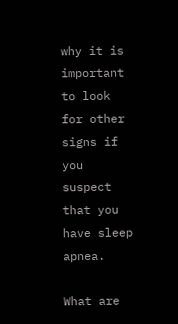why it is important to look for other signs if you suspect that you have sleep apnea.

What are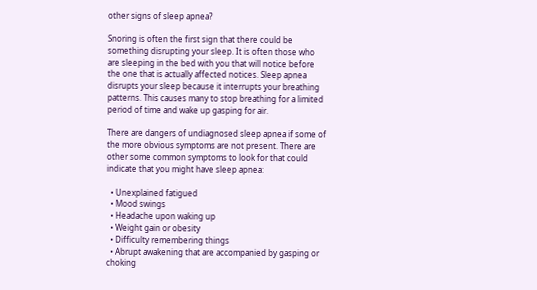other signs of sleep apnea?

Snoring is often the first sign that there could be something disrupting your sleep. It is often those who are sleeping in the bed with you that will notice before the one that is actually affected notices. Sleep apnea disrupts your sleep because it interrupts your breathing patterns. This causes many to stop breathing for a limited period of time and wake up gasping for air.

There are dangers of undiagnosed sleep apnea if some of the more obvious symptoms are not present. There are other some common symptoms to look for that could indicate that you might have sleep apnea:

  • Unexplained fatigued
  • Mood swings
  • Headache upon waking up
  • Weight gain or obesity
  • Difficulty remembering things
  • Abrupt awakening that are accompanied by gasping or choking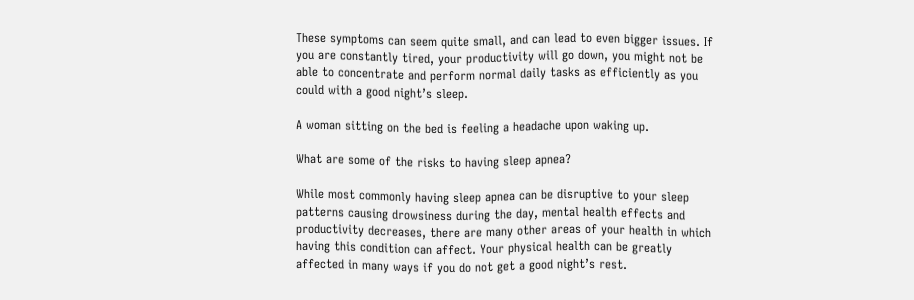These symptoms can seem quite small, and can lead to even bigger issues. If you are constantly tired, your productivity will go down, you might not be able to concentrate and perform normal daily tasks as efficiently as you could with a good night’s sleep.

A woman sitting on the bed is feeling a headache upon waking up.

What are some of the risks to having sleep apnea?

While most commonly having sleep apnea can be disruptive to your sleep patterns causing drowsiness during the day, mental health effects and productivity decreases, there are many other areas of your health in which having this condition can affect. Your physical health can be greatly affected in many ways if you do not get a good night’s rest.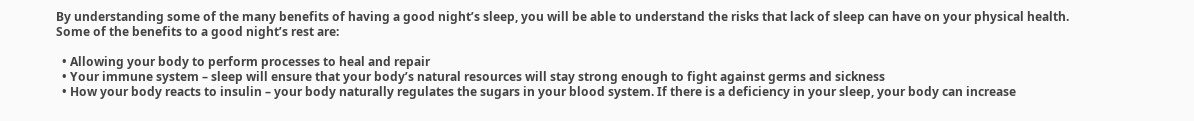By understanding some of the many benefits of having a good night’s sleep, you will be able to understand the risks that lack of sleep can have on your physical health. Some of the benefits to a good night’s rest are:

  • Allowing your body to perform processes to heal and repair
  • Your immune system – sleep will ensure that your body’s natural resources will stay strong enough to fight against germs and sickness
  • How your body reacts to insulin – your body naturally regulates the sugars in your blood system. If there is a deficiency in your sleep, your body can increase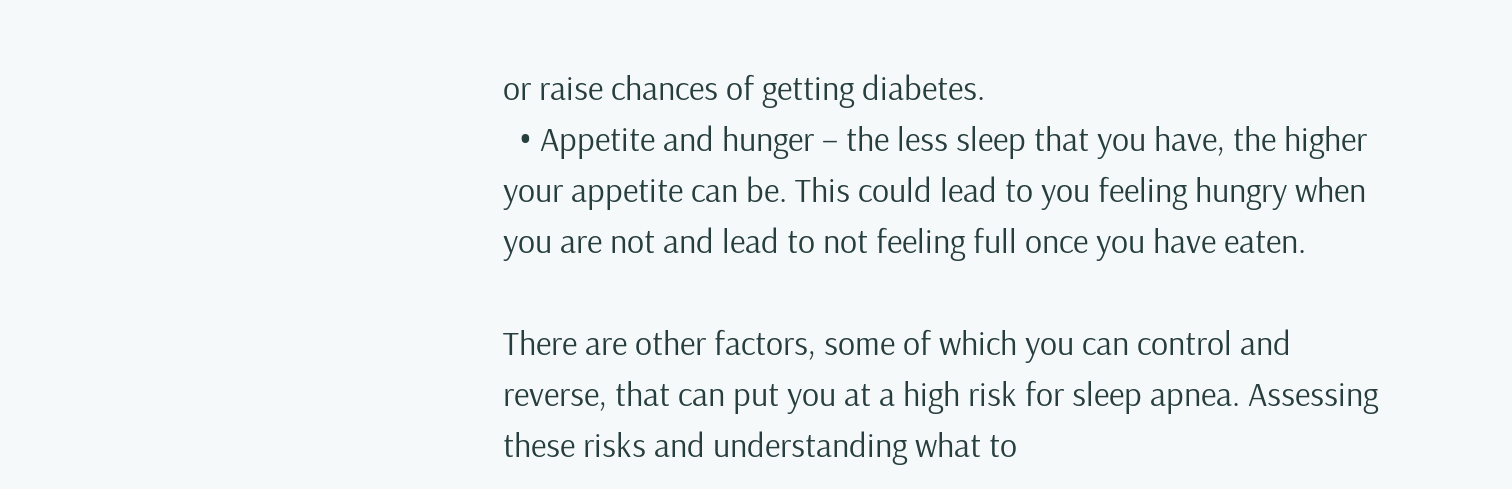or raise chances of getting diabetes.
  • Appetite and hunger – the less sleep that you have, the higher your appetite can be. This could lead to you feeling hungry when you are not and lead to not feeling full once you have eaten.

There are other factors, some of which you can control and reverse, that can put you at a high risk for sleep apnea. Assessing these risks and understanding what to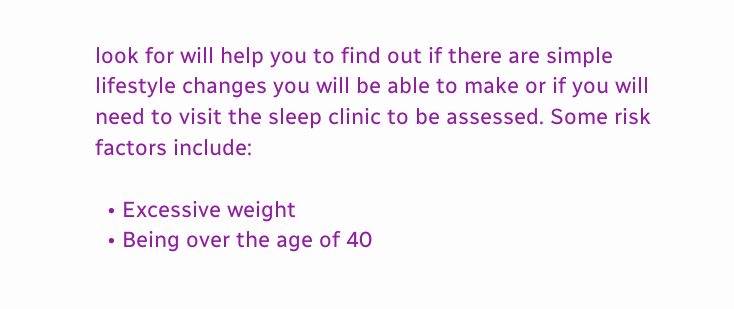look for will help you to find out if there are simple lifestyle changes you will be able to make or if you will need to visit the sleep clinic to be assessed. Some risk factors include:

  • Excessive weight
  • Being over the age of 40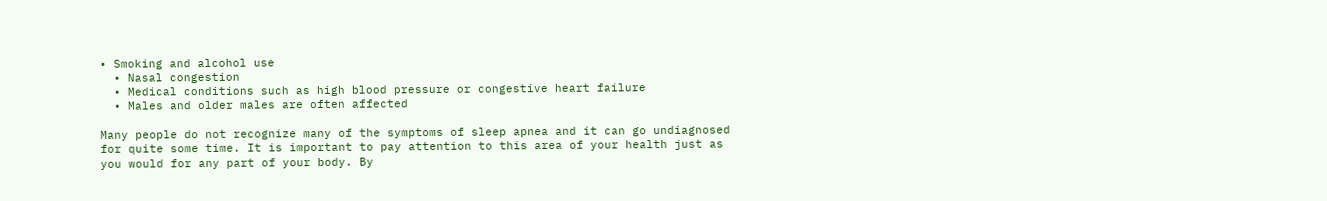• Smoking and alcohol use
  • Nasal congestion
  • Medical conditions such as high blood pressure or congestive heart failure
  • Males and older males are often affected

Many people do not recognize many of the symptoms of sleep apnea and it can go undiagnosed for quite some time. It is important to pay attention to this area of your health just as you would for any part of your body. By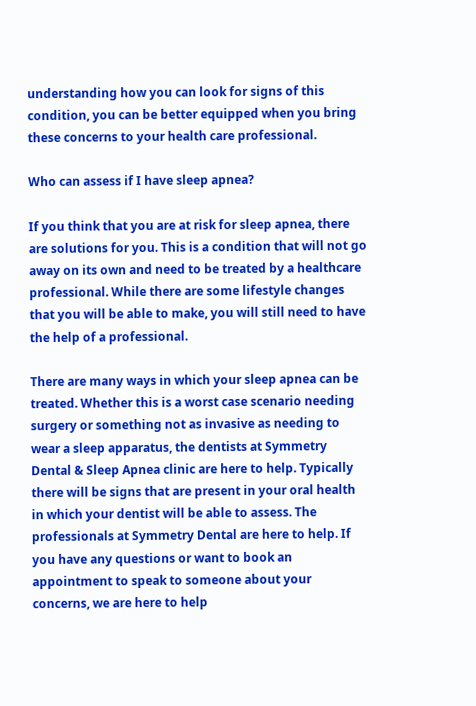understanding how you can look for signs of this condition, you can be better equipped when you bring these concerns to your health care professional.

Who can assess if I have sleep apnea?

If you think that you are at risk for sleep apnea, there are solutions for you. This is a condition that will not go away on its own and need to be treated by a healthcare professional. While there are some lifestyle changes that you will be able to make, you will still need to have the help of a professional.

There are many ways in which your sleep apnea can be treated. Whether this is a worst case scenario needing surgery or something not as invasive as needing to wear a sleep apparatus, the dentists at Symmetry Dental & Sleep Apnea clinic are here to help. Typically there will be signs that are present in your oral health in which your dentist will be able to assess. The professionals at Symmetry Dental are here to help. If you have any questions or want to book an appointment to speak to someone about your concerns, we are here to help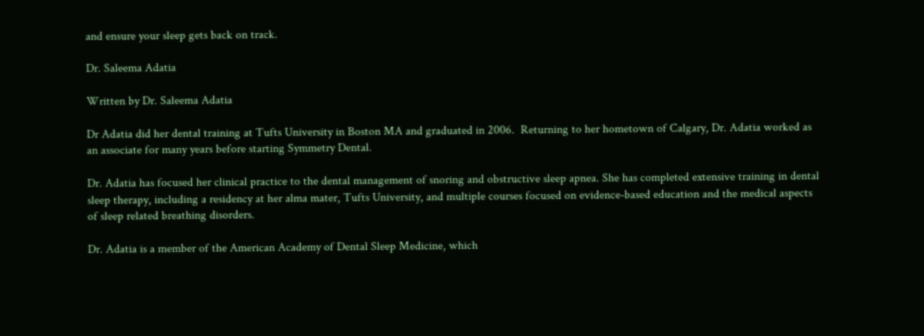and ensure your sleep gets back on track.

Dr. Saleema Adatia

Written by Dr. Saleema Adatia

Dr Adatia did her dental training at Tufts University in Boston MA and graduated in 2006.  Returning to her hometown of Calgary, Dr. Adatia worked as an associate for many years before starting Symmetry Dental.

Dr. Adatia has focused her clinical practice to the dental management of snoring and obstructive sleep apnea. She has completed extensive training in dental sleep therapy, including a residency at her alma mater, Tufts University, and multiple courses focused on evidence-based education and the medical aspects of sleep related breathing disorders.

Dr. Adatia is a member of the American Academy of Dental Sleep Medicine, which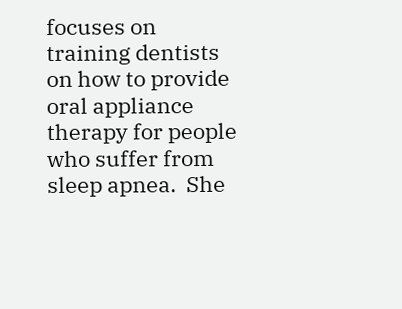focuses on training dentists on how to provide oral appliance therapy for people who suffer from sleep apnea.  She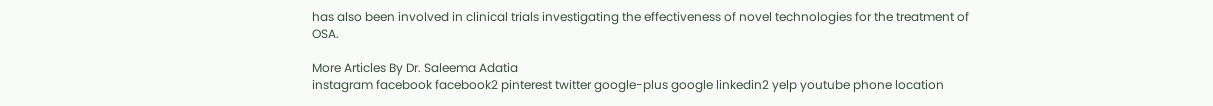has also been involved in clinical trials investigating the effectiveness of novel technologies for the treatment of OSA.

More Articles By Dr. Saleema Adatia
instagram facebook facebook2 pinterest twitter google-plus google linkedin2 yelp youtube phone location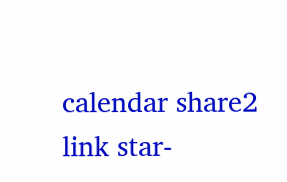calendar share2 link star-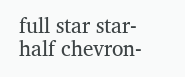full star star-half chevron-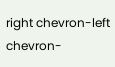right chevron-left chevron-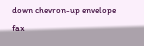down chevron-up envelope fax